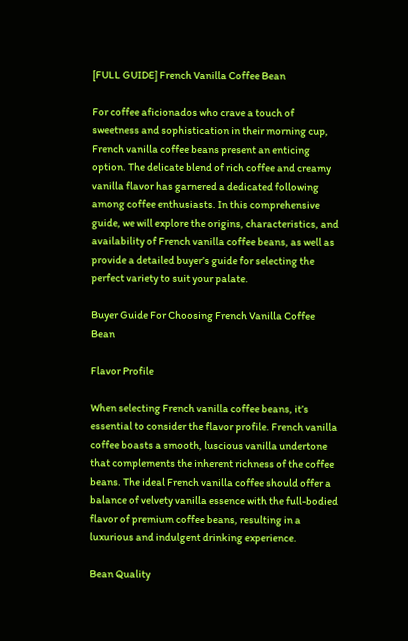[FULL GUIDE] French Vanilla Coffee Bean

For coffee aficionados who crave a touch of sweetness and sophistication in their morning cup, French vanilla coffee beans present an enticing option. The delicate blend of rich coffee and creamy vanilla flavor has garnered a dedicated following among coffee enthusiasts. In this comprehensive guide, we will explore the origins, characteristics, and availability of French vanilla coffee beans, as well as provide a detailed buyer’s guide for selecting the perfect variety to suit your palate.

Buyer Guide For Choosing French Vanilla Coffee Bean

Flavor Profile

When selecting French vanilla coffee beans, it’s essential to consider the flavor profile. French vanilla coffee boasts a smooth, luscious vanilla undertone that complements the inherent richness of the coffee beans. The ideal French vanilla coffee should offer a balance of velvety vanilla essence with the full-bodied flavor of premium coffee beans, resulting in a luxurious and indulgent drinking experience.

Bean Quality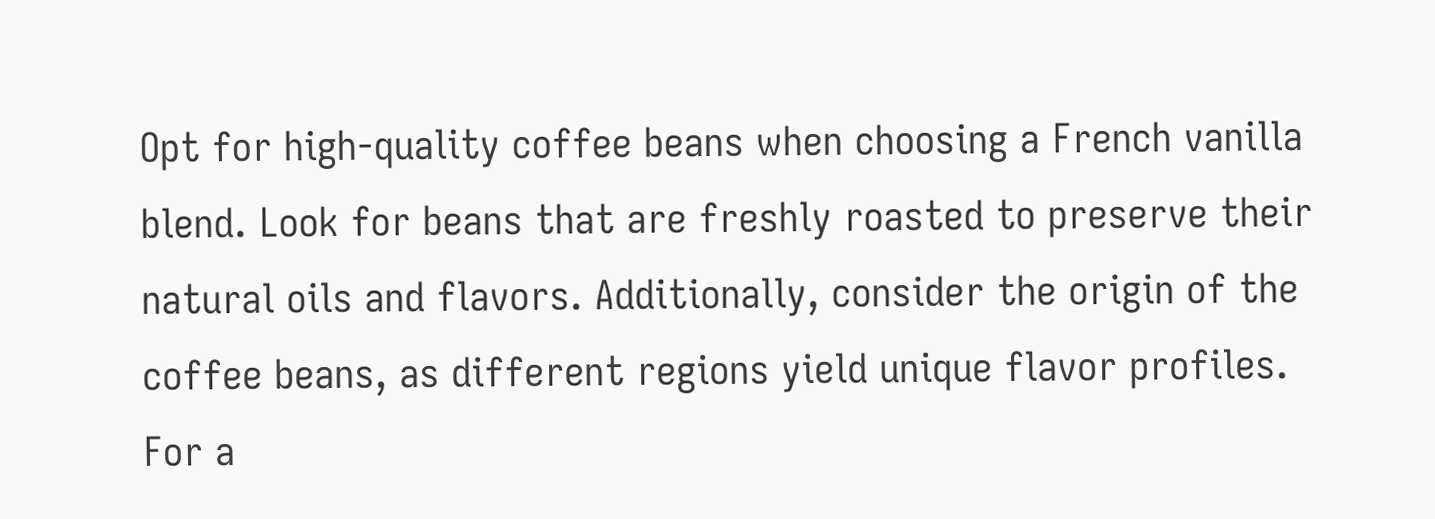Opt for high-quality coffee beans when choosing a French vanilla blend. Look for beans that are freshly roasted to preserve their natural oils and flavors. Additionally, consider the origin of the coffee beans, as different regions yield unique flavor profiles. For a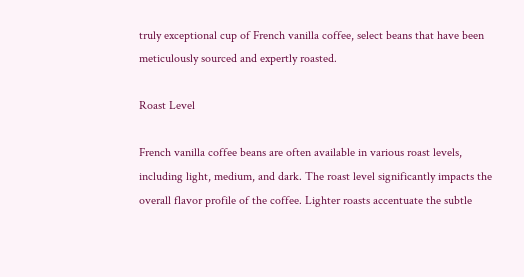truly exceptional cup of French vanilla coffee, select beans that have been meticulously sourced and expertly roasted.

Roast Level

French vanilla coffee beans are often available in various roast levels, including light, medium, and dark. The roast level significantly impacts the overall flavor profile of the coffee. Lighter roasts accentuate the subtle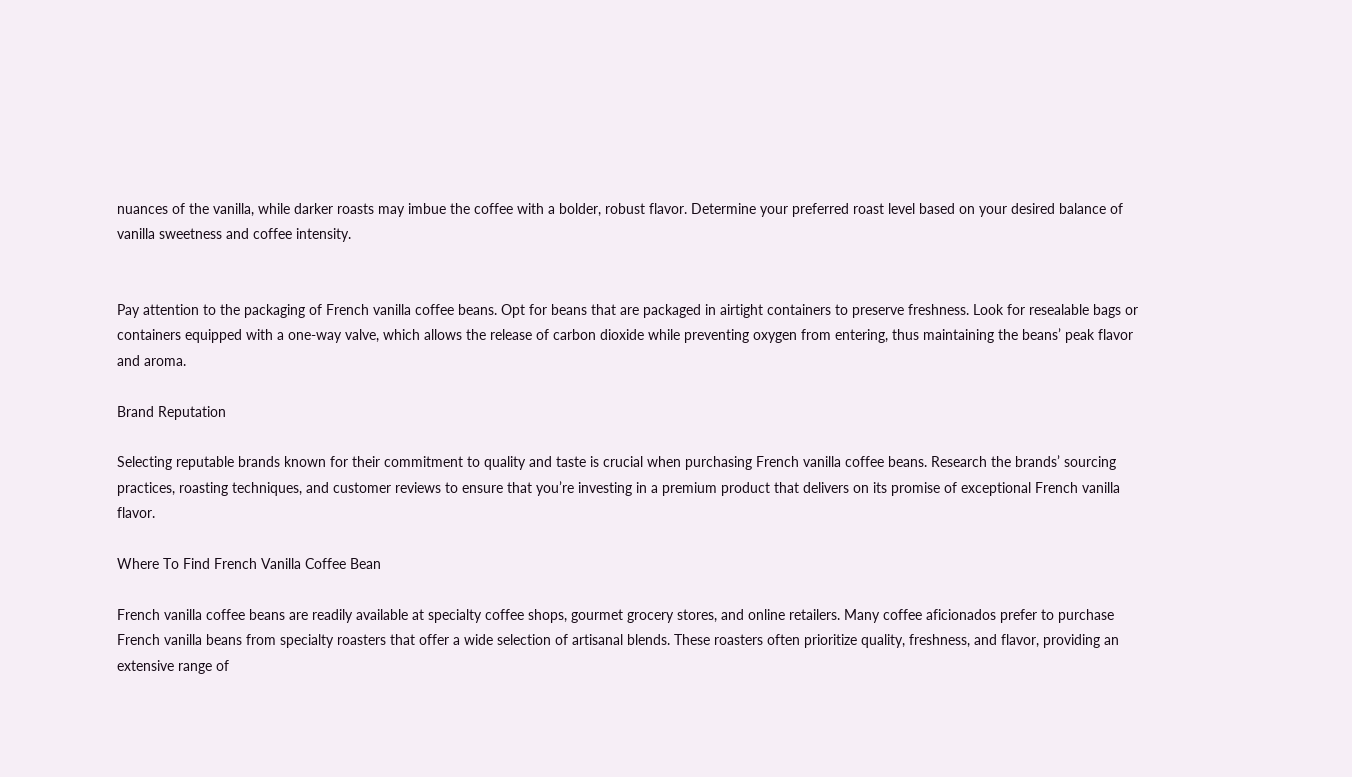nuances of the vanilla, while darker roasts may imbue the coffee with a bolder, robust flavor. Determine your preferred roast level based on your desired balance of vanilla sweetness and coffee intensity.


Pay attention to the packaging of French vanilla coffee beans. Opt for beans that are packaged in airtight containers to preserve freshness. Look for resealable bags or containers equipped with a one-way valve, which allows the release of carbon dioxide while preventing oxygen from entering, thus maintaining the beans’ peak flavor and aroma.

Brand Reputation

Selecting reputable brands known for their commitment to quality and taste is crucial when purchasing French vanilla coffee beans. Research the brands’ sourcing practices, roasting techniques, and customer reviews to ensure that you’re investing in a premium product that delivers on its promise of exceptional French vanilla flavor.

Where To Find French Vanilla Coffee Bean

French vanilla coffee beans are readily available at specialty coffee shops, gourmet grocery stores, and online retailers. Many coffee aficionados prefer to purchase French vanilla beans from specialty roasters that offer a wide selection of artisanal blends. These roasters often prioritize quality, freshness, and flavor, providing an extensive range of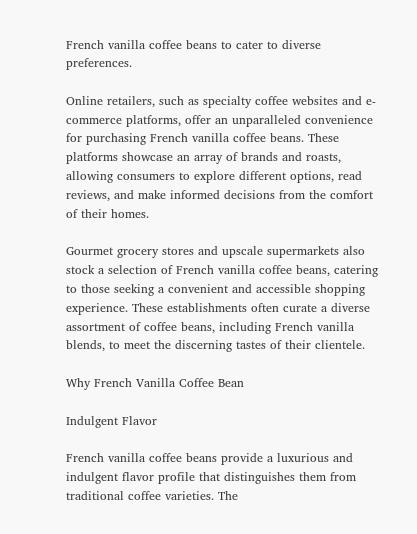French vanilla coffee beans to cater to diverse preferences.

Online retailers, such as specialty coffee websites and e-commerce platforms, offer an unparalleled convenience for purchasing French vanilla coffee beans. These platforms showcase an array of brands and roasts, allowing consumers to explore different options, read reviews, and make informed decisions from the comfort of their homes.

Gourmet grocery stores and upscale supermarkets also stock a selection of French vanilla coffee beans, catering to those seeking a convenient and accessible shopping experience. These establishments often curate a diverse assortment of coffee beans, including French vanilla blends, to meet the discerning tastes of their clientele.

Why French Vanilla Coffee Bean

Indulgent Flavor

French vanilla coffee beans provide a luxurious and indulgent flavor profile that distinguishes them from traditional coffee varieties. The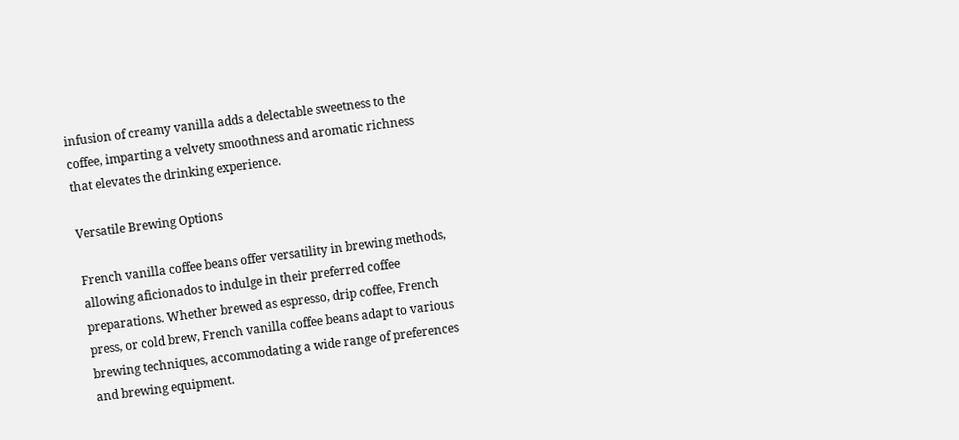infusion of creamy vanilla adds a delectable sweetness to the coffee, imparting a velvety smoothness and aromatic richness that elevates the drinking experience.

Versatile Brewing Options

French vanilla coffee beans offer versatility in brewing methods, allowing aficionados to indulge in their preferred coffee preparations. Whether brewed as espresso, drip coffee, French press, or cold brew, French vanilla coffee beans adapt to various brewing techniques, accommodating a wide range of preferences and brewing equipment.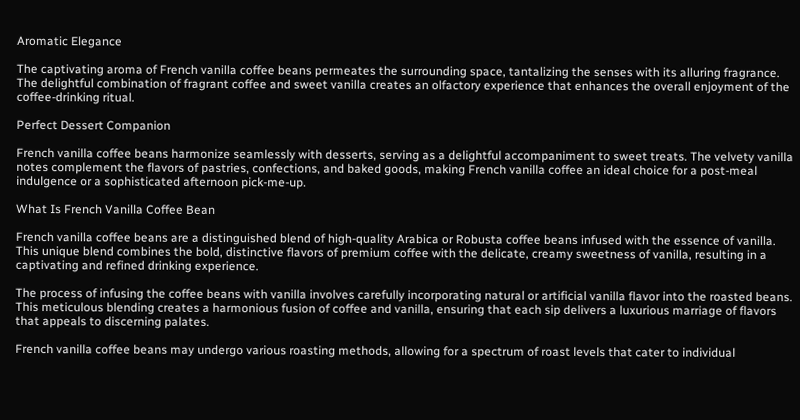Aromatic Elegance

The captivating aroma of French vanilla coffee beans permeates the surrounding space, tantalizing the senses with its alluring fragrance. The delightful combination of fragrant coffee and sweet vanilla creates an olfactory experience that enhances the overall enjoyment of the coffee-drinking ritual.

Perfect Dessert Companion

French vanilla coffee beans harmonize seamlessly with desserts, serving as a delightful accompaniment to sweet treats. The velvety vanilla notes complement the flavors of pastries, confections, and baked goods, making French vanilla coffee an ideal choice for a post-meal indulgence or a sophisticated afternoon pick-me-up.

What Is French Vanilla Coffee Bean

French vanilla coffee beans are a distinguished blend of high-quality Arabica or Robusta coffee beans infused with the essence of vanilla. This unique blend combines the bold, distinctive flavors of premium coffee with the delicate, creamy sweetness of vanilla, resulting in a captivating and refined drinking experience.

The process of infusing the coffee beans with vanilla involves carefully incorporating natural or artificial vanilla flavor into the roasted beans. This meticulous blending creates a harmonious fusion of coffee and vanilla, ensuring that each sip delivers a luxurious marriage of flavors that appeals to discerning palates.

French vanilla coffee beans may undergo various roasting methods, allowing for a spectrum of roast levels that cater to individual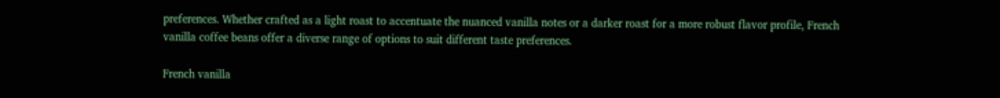preferences. Whether crafted as a light roast to accentuate the nuanced vanilla notes or a darker roast for a more robust flavor profile, French vanilla coffee beans offer a diverse range of options to suit different taste preferences.

French vanilla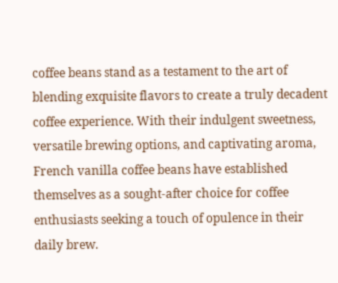coffee beans stand as a testament to the art of blending exquisite flavors to create a truly decadent coffee experience. With their indulgent sweetness, versatile brewing options, and captivating aroma, French vanilla coffee beans have established themselves as a sought-after choice for coffee enthusiasts seeking a touch of opulence in their daily brew.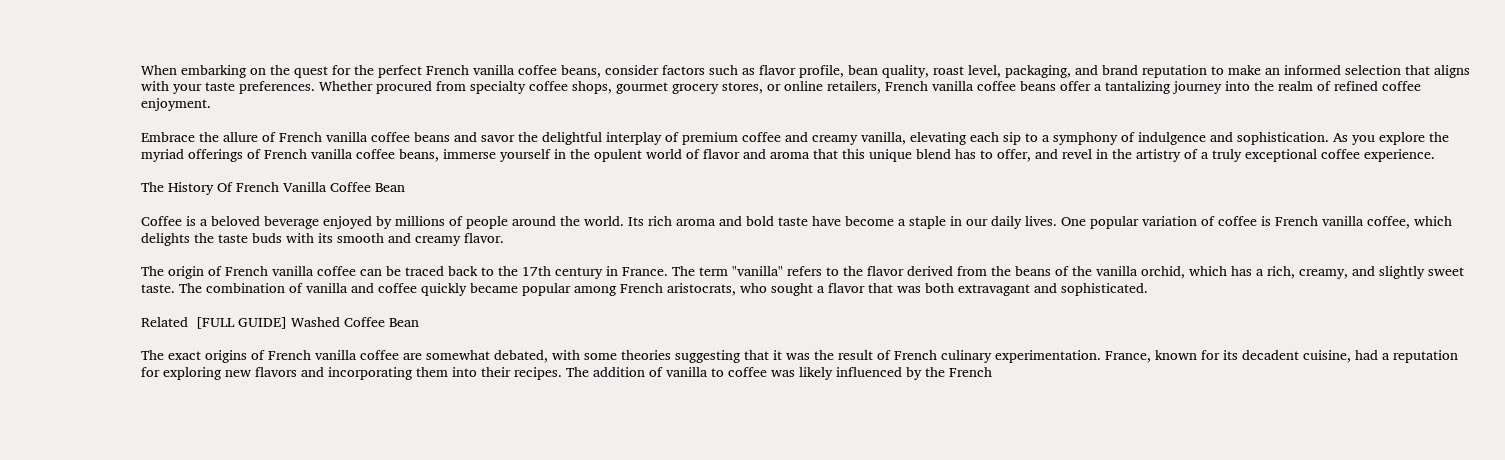When embarking on the quest for the perfect French vanilla coffee beans, consider factors such as flavor profile, bean quality, roast level, packaging, and brand reputation to make an informed selection that aligns with your taste preferences. Whether procured from specialty coffee shops, gourmet grocery stores, or online retailers, French vanilla coffee beans offer a tantalizing journey into the realm of refined coffee enjoyment.

Embrace the allure of French vanilla coffee beans and savor the delightful interplay of premium coffee and creamy vanilla, elevating each sip to a symphony of indulgence and sophistication. As you explore the myriad offerings of French vanilla coffee beans, immerse yourself in the opulent world of flavor and aroma that this unique blend has to offer, and revel in the artistry of a truly exceptional coffee experience.

The History Of French Vanilla Coffee Bean

Coffee is a beloved beverage enjoyed by millions of people around the world. Its rich aroma and bold taste have become a staple in our daily lives. One popular variation of coffee is French vanilla coffee, which delights the taste buds with its smooth and creamy flavor.

The origin of French vanilla coffee can be traced back to the 17th century in France. The term "vanilla" refers to the flavor derived from the beans of the vanilla orchid, which has a rich, creamy, and slightly sweet taste. The combination of vanilla and coffee quickly became popular among French aristocrats, who sought a flavor that was both extravagant and sophisticated.

Related  [FULL GUIDE] Washed Coffee Bean

The exact origins of French vanilla coffee are somewhat debated, with some theories suggesting that it was the result of French culinary experimentation. France, known for its decadent cuisine, had a reputation for exploring new flavors and incorporating them into their recipes. The addition of vanilla to coffee was likely influenced by the French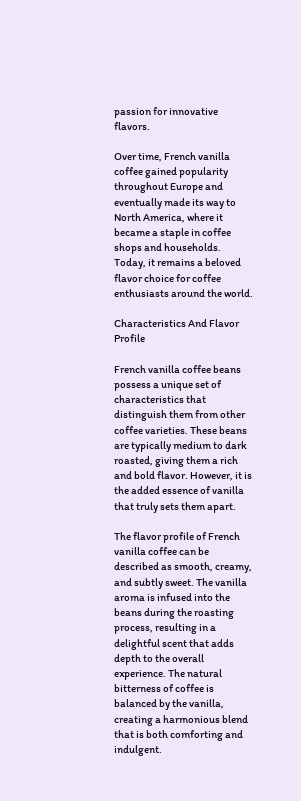passion for innovative flavors.

Over time, French vanilla coffee gained popularity throughout Europe and eventually made its way to North America, where it became a staple in coffee shops and households. Today, it remains a beloved flavor choice for coffee enthusiasts around the world.

Characteristics And Flavor Profile

French vanilla coffee beans possess a unique set of characteristics that distinguish them from other coffee varieties. These beans are typically medium to dark roasted, giving them a rich and bold flavor. However, it is the added essence of vanilla that truly sets them apart.

The flavor profile of French vanilla coffee can be described as smooth, creamy, and subtly sweet. The vanilla aroma is infused into the beans during the roasting process, resulting in a delightful scent that adds depth to the overall experience. The natural bitterness of coffee is balanced by the vanilla, creating a harmonious blend that is both comforting and indulgent.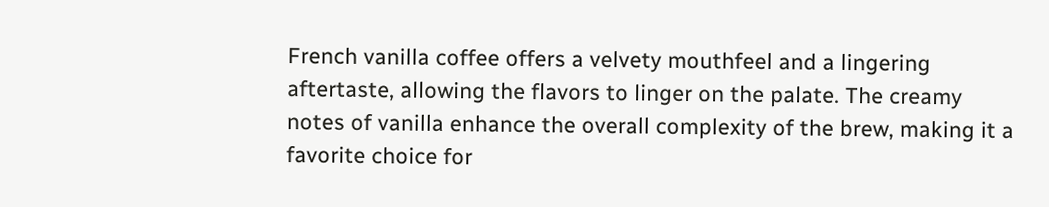French vanilla coffee offers a velvety mouthfeel and a lingering aftertaste, allowing the flavors to linger on the palate. The creamy notes of vanilla enhance the overall complexity of the brew, making it a favorite choice for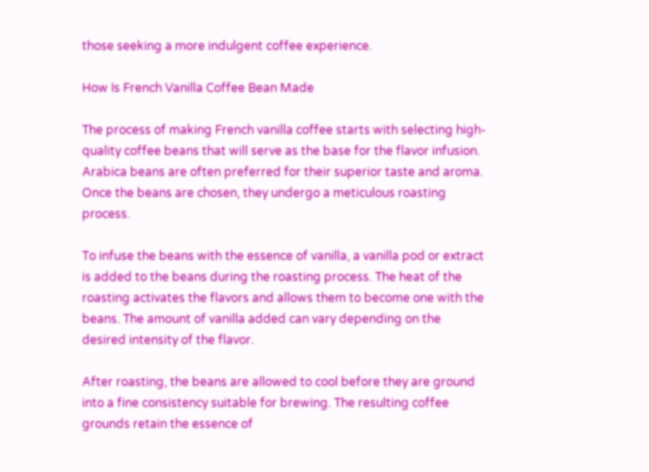those seeking a more indulgent coffee experience.

How Is French Vanilla Coffee Bean Made

The process of making French vanilla coffee starts with selecting high-quality coffee beans that will serve as the base for the flavor infusion. Arabica beans are often preferred for their superior taste and aroma. Once the beans are chosen, they undergo a meticulous roasting process.

To infuse the beans with the essence of vanilla, a vanilla pod or extract is added to the beans during the roasting process. The heat of the roasting activates the flavors and allows them to become one with the beans. The amount of vanilla added can vary depending on the desired intensity of the flavor.

After roasting, the beans are allowed to cool before they are ground into a fine consistency suitable for brewing. The resulting coffee grounds retain the essence of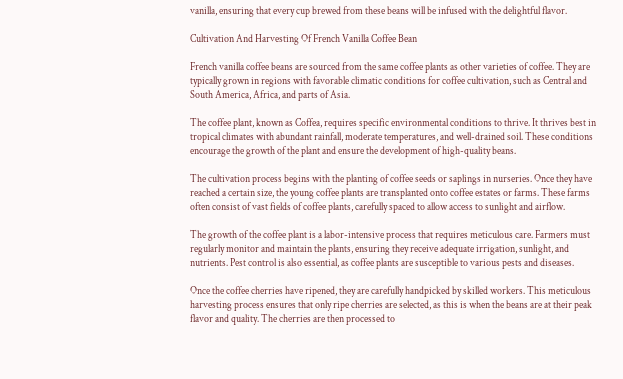vanilla, ensuring that every cup brewed from these beans will be infused with the delightful flavor.

Cultivation And Harvesting Of French Vanilla Coffee Bean

French vanilla coffee beans are sourced from the same coffee plants as other varieties of coffee. They are typically grown in regions with favorable climatic conditions for coffee cultivation, such as Central and South America, Africa, and parts of Asia.

The coffee plant, known as Coffea, requires specific environmental conditions to thrive. It thrives best in tropical climates with abundant rainfall, moderate temperatures, and well-drained soil. These conditions encourage the growth of the plant and ensure the development of high-quality beans.

The cultivation process begins with the planting of coffee seeds or saplings in nurseries. Once they have reached a certain size, the young coffee plants are transplanted onto coffee estates or farms. These farms often consist of vast fields of coffee plants, carefully spaced to allow access to sunlight and airflow.

The growth of the coffee plant is a labor-intensive process that requires meticulous care. Farmers must regularly monitor and maintain the plants, ensuring they receive adequate irrigation, sunlight, and nutrients. Pest control is also essential, as coffee plants are susceptible to various pests and diseases.

Once the coffee cherries have ripened, they are carefully handpicked by skilled workers. This meticulous harvesting process ensures that only ripe cherries are selected, as this is when the beans are at their peak flavor and quality. The cherries are then processed to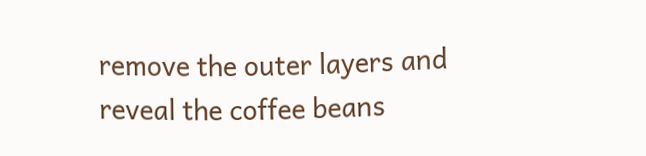remove the outer layers and reveal the coffee beans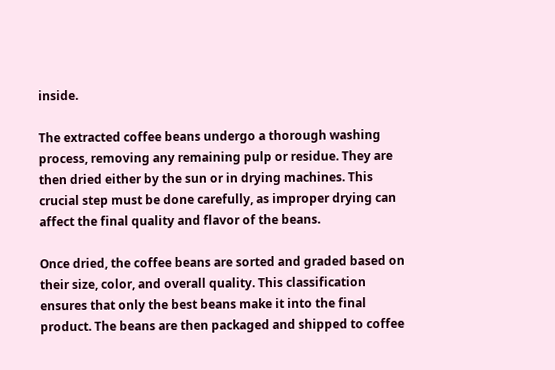inside.

The extracted coffee beans undergo a thorough washing process, removing any remaining pulp or residue. They are then dried either by the sun or in drying machines. This crucial step must be done carefully, as improper drying can affect the final quality and flavor of the beans.

Once dried, the coffee beans are sorted and graded based on their size, color, and overall quality. This classification ensures that only the best beans make it into the final product. The beans are then packaged and shipped to coffee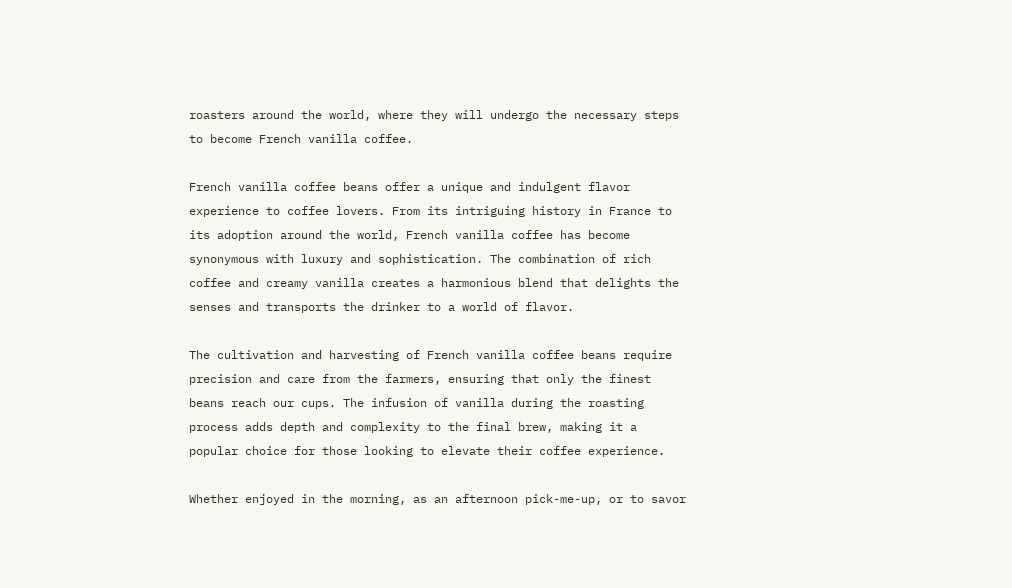roasters around the world, where they will undergo the necessary steps to become French vanilla coffee.

French vanilla coffee beans offer a unique and indulgent flavor experience to coffee lovers. From its intriguing history in France to its adoption around the world, French vanilla coffee has become synonymous with luxury and sophistication. The combination of rich coffee and creamy vanilla creates a harmonious blend that delights the senses and transports the drinker to a world of flavor.

The cultivation and harvesting of French vanilla coffee beans require precision and care from the farmers, ensuring that only the finest beans reach our cups. The infusion of vanilla during the roasting process adds depth and complexity to the final brew, making it a popular choice for those looking to elevate their coffee experience.

Whether enjoyed in the morning, as an afternoon pick-me-up, or to savor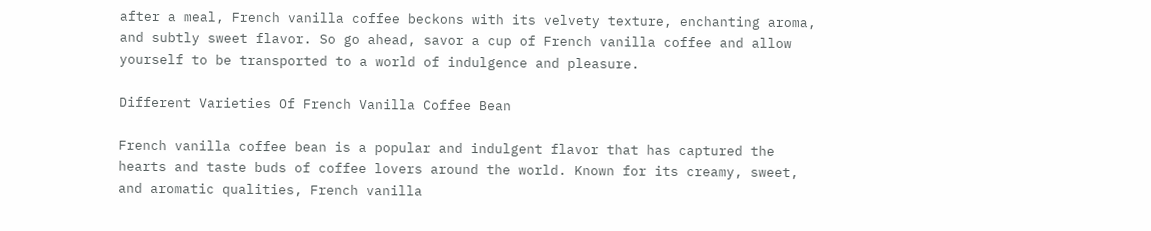after a meal, French vanilla coffee beckons with its velvety texture, enchanting aroma, and subtly sweet flavor. So go ahead, savor a cup of French vanilla coffee and allow yourself to be transported to a world of indulgence and pleasure.

Different Varieties Of French Vanilla Coffee Bean

French vanilla coffee bean is a popular and indulgent flavor that has captured the hearts and taste buds of coffee lovers around the world. Known for its creamy, sweet, and aromatic qualities, French vanilla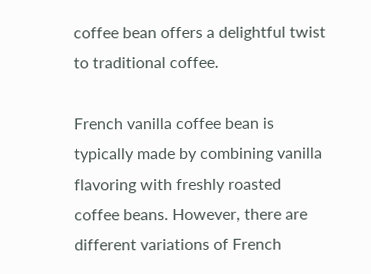coffee bean offers a delightful twist to traditional coffee.

French vanilla coffee bean is typically made by combining vanilla flavoring with freshly roasted coffee beans. However, there are different variations of French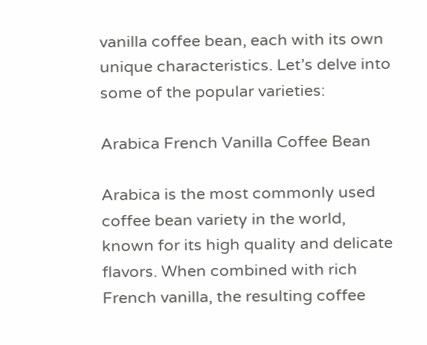vanilla coffee bean, each with its own unique characteristics. Let’s delve into some of the popular varieties:

Arabica French Vanilla Coffee Bean

Arabica is the most commonly used coffee bean variety in the world, known for its high quality and delicate flavors. When combined with rich French vanilla, the resulting coffee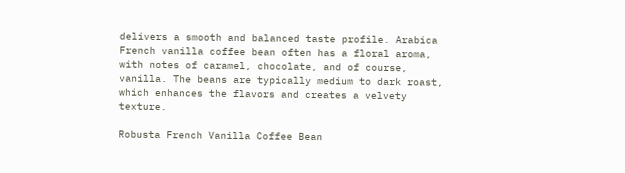delivers a smooth and balanced taste profile. Arabica French vanilla coffee bean often has a floral aroma, with notes of caramel, chocolate, and of course, vanilla. The beans are typically medium to dark roast, which enhances the flavors and creates a velvety texture.

Robusta French Vanilla Coffee Bean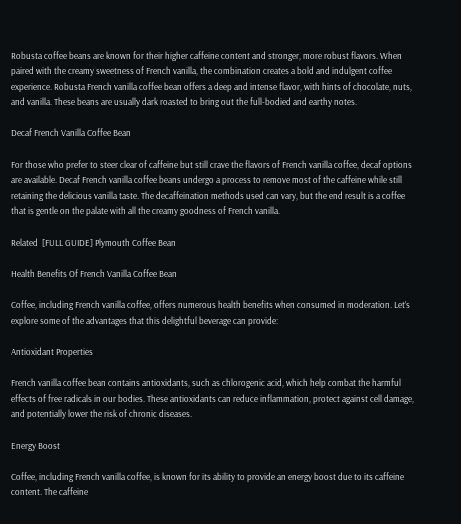Robusta coffee beans are known for their higher caffeine content and stronger, more robust flavors. When paired with the creamy sweetness of French vanilla, the combination creates a bold and indulgent coffee experience. Robusta French vanilla coffee bean offers a deep and intense flavor, with hints of chocolate, nuts, and vanilla. These beans are usually dark roasted to bring out the full-bodied and earthy notes.

Decaf French Vanilla Coffee Bean

For those who prefer to steer clear of caffeine but still crave the flavors of French vanilla coffee, decaf options are available. Decaf French vanilla coffee beans undergo a process to remove most of the caffeine while still retaining the delicious vanilla taste. The decaffeination methods used can vary, but the end result is a coffee that is gentle on the palate with all the creamy goodness of French vanilla.

Related  [FULL GUIDE] Plymouth Coffee Bean

Health Benefits Of French Vanilla Coffee Bean

Coffee, including French vanilla coffee, offers numerous health benefits when consumed in moderation. Let’s explore some of the advantages that this delightful beverage can provide:

Antioxidant Properties

French vanilla coffee bean contains antioxidants, such as chlorogenic acid, which help combat the harmful effects of free radicals in our bodies. These antioxidants can reduce inflammation, protect against cell damage, and potentially lower the risk of chronic diseases.

Energy Boost

Coffee, including French vanilla coffee, is known for its ability to provide an energy boost due to its caffeine content. The caffeine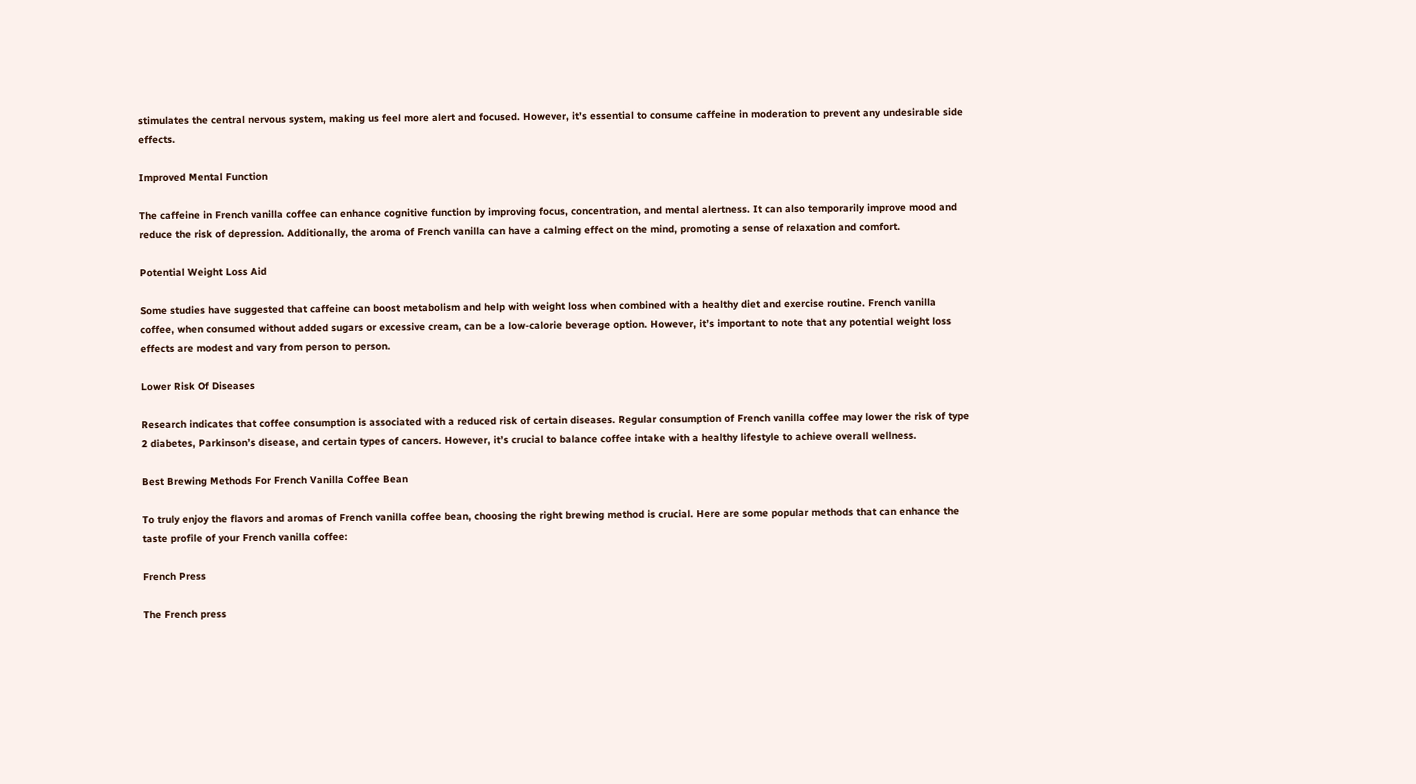stimulates the central nervous system, making us feel more alert and focused. However, it’s essential to consume caffeine in moderation to prevent any undesirable side effects.

Improved Mental Function

The caffeine in French vanilla coffee can enhance cognitive function by improving focus, concentration, and mental alertness. It can also temporarily improve mood and reduce the risk of depression. Additionally, the aroma of French vanilla can have a calming effect on the mind, promoting a sense of relaxation and comfort.

Potential Weight Loss Aid

Some studies have suggested that caffeine can boost metabolism and help with weight loss when combined with a healthy diet and exercise routine. French vanilla coffee, when consumed without added sugars or excessive cream, can be a low-calorie beverage option. However, it’s important to note that any potential weight loss effects are modest and vary from person to person.

Lower Risk Of Diseases

Research indicates that coffee consumption is associated with a reduced risk of certain diseases. Regular consumption of French vanilla coffee may lower the risk of type 2 diabetes, Parkinson’s disease, and certain types of cancers. However, it’s crucial to balance coffee intake with a healthy lifestyle to achieve overall wellness.

Best Brewing Methods For French Vanilla Coffee Bean

To truly enjoy the flavors and aromas of French vanilla coffee bean, choosing the right brewing method is crucial. Here are some popular methods that can enhance the taste profile of your French vanilla coffee:

French Press

The French press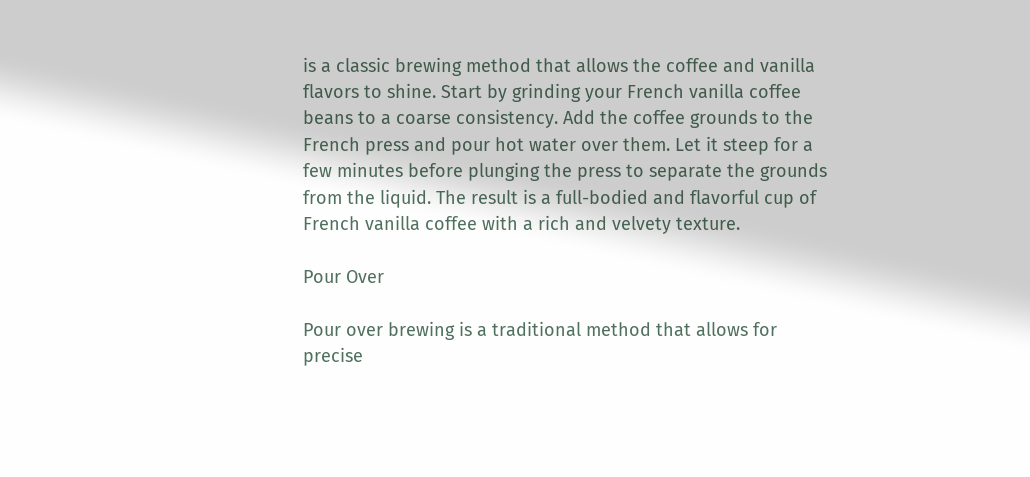is a classic brewing method that allows the coffee and vanilla flavors to shine. Start by grinding your French vanilla coffee beans to a coarse consistency. Add the coffee grounds to the French press and pour hot water over them. Let it steep for a few minutes before plunging the press to separate the grounds from the liquid. The result is a full-bodied and flavorful cup of French vanilla coffee with a rich and velvety texture.

Pour Over

Pour over brewing is a traditional method that allows for precise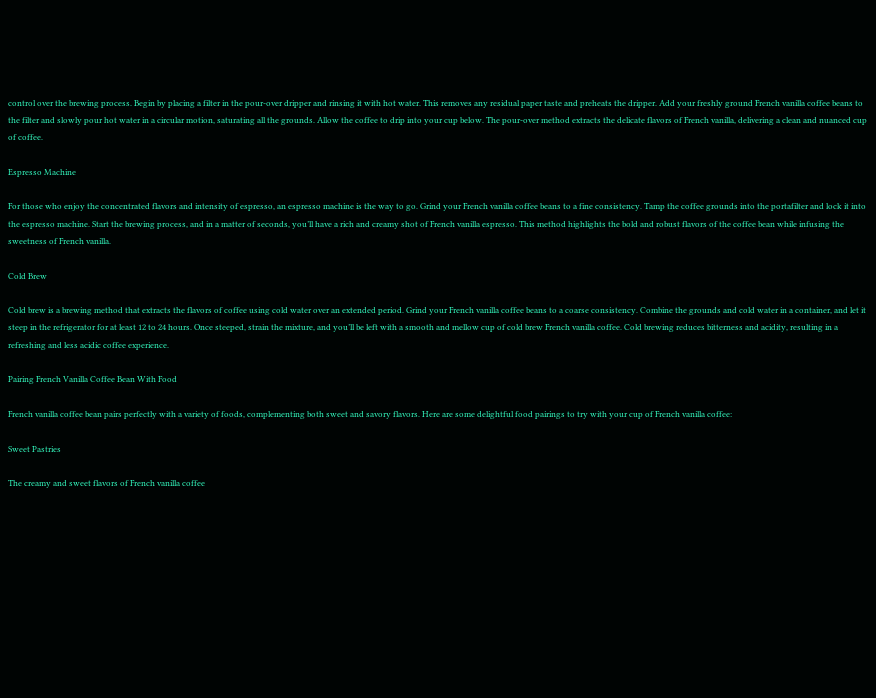control over the brewing process. Begin by placing a filter in the pour-over dripper and rinsing it with hot water. This removes any residual paper taste and preheats the dripper. Add your freshly ground French vanilla coffee beans to the filter and slowly pour hot water in a circular motion, saturating all the grounds. Allow the coffee to drip into your cup below. The pour-over method extracts the delicate flavors of French vanilla, delivering a clean and nuanced cup of coffee.

Espresso Machine

For those who enjoy the concentrated flavors and intensity of espresso, an espresso machine is the way to go. Grind your French vanilla coffee beans to a fine consistency. Tamp the coffee grounds into the portafilter and lock it into the espresso machine. Start the brewing process, and in a matter of seconds, you’ll have a rich and creamy shot of French vanilla espresso. This method highlights the bold and robust flavors of the coffee bean while infusing the sweetness of French vanilla.

Cold Brew

Cold brew is a brewing method that extracts the flavors of coffee using cold water over an extended period. Grind your French vanilla coffee beans to a coarse consistency. Combine the grounds and cold water in a container, and let it steep in the refrigerator for at least 12 to 24 hours. Once steeped, strain the mixture, and you’ll be left with a smooth and mellow cup of cold brew French vanilla coffee. Cold brewing reduces bitterness and acidity, resulting in a refreshing and less acidic coffee experience.

Pairing French Vanilla Coffee Bean With Food

French vanilla coffee bean pairs perfectly with a variety of foods, complementing both sweet and savory flavors. Here are some delightful food pairings to try with your cup of French vanilla coffee:

Sweet Pastries

The creamy and sweet flavors of French vanilla coffee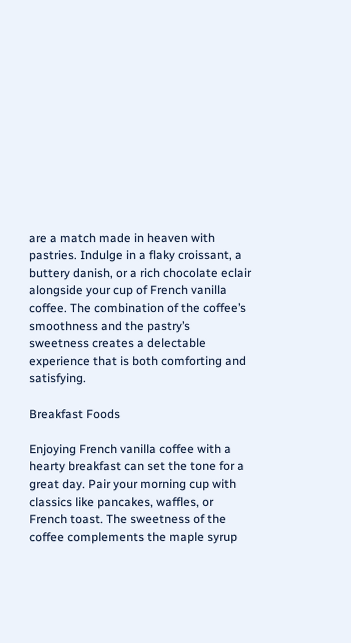are a match made in heaven with pastries. Indulge in a flaky croissant, a buttery danish, or a rich chocolate eclair alongside your cup of French vanilla coffee. The combination of the coffee’s smoothness and the pastry’s sweetness creates a delectable experience that is both comforting and satisfying.

Breakfast Foods

Enjoying French vanilla coffee with a hearty breakfast can set the tone for a great day. Pair your morning cup with classics like pancakes, waffles, or French toast. The sweetness of the coffee complements the maple syrup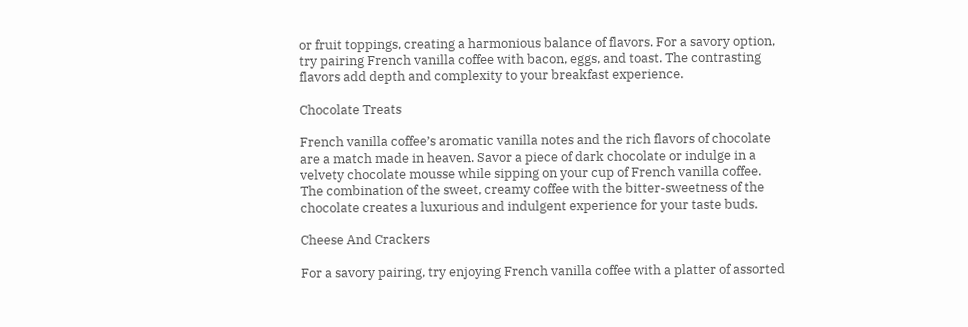or fruit toppings, creating a harmonious balance of flavors. For a savory option, try pairing French vanilla coffee with bacon, eggs, and toast. The contrasting flavors add depth and complexity to your breakfast experience.

Chocolate Treats

French vanilla coffee’s aromatic vanilla notes and the rich flavors of chocolate are a match made in heaven. Savor a piece of dark chocolate or indulge in a velvety chocolate mousse while sipping on your cup of French vanilla coffee. The combination of the sweet, creamy coffee with the bitter-sweetness of the chocolate creates a luxurious and indulgent experience for your taste buds.

Cheese And Crackers

For a savory pairing, try enjoying French vanilla coffee with a platter of assorted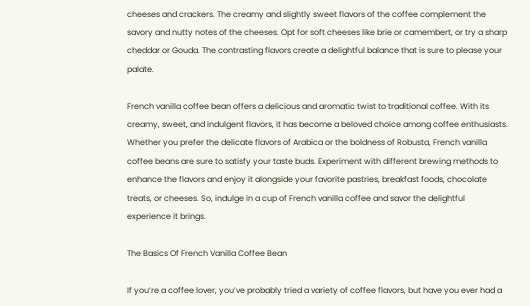cheeses and crackers. The creamy and slightly sweet flavors of the coffee complement the savory and nutty notes of the cheeses. Opt for soft cheeses like brie or camembert, or try a sharp cheddar or Gouda. The contrasting flavors create a delightful balance that is sure to please your palate.

French vanilla coffee bean offers a delicious and aromatic twist to traditional coffee. With its creamy, sweet, and indulgent flavors, it has become a beloved choice among coffee enthusiasts. Whether you prefer the delicate flavors of Arabica or the boldness of Robusta, French vanilla coffee beans are sure to satisfy your taste buds. Experiment with different brewing methods to enhance the flavors and enjoy it alongside your favorite pastries, breakfast foods, chocolate treats, or cheeses. So, indulge in a cup of French vanilla coffee and savor the delightful experience it brings.

The Basics Of French Vanilla Coffee Bean

If you’re a coffee lover, you’ve probably tried a variety of coffee flavors, but have you ever had a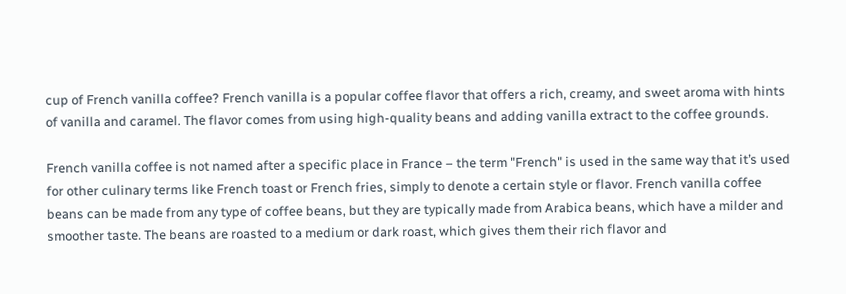cup of French vanilla coffee? French vanilla is a popular coffee flavor that offers a rich, creamy, and sweet aroma with hints of vanilla and caramel. The flavor comes from using high-quality beans and adding vanilla extract to the coffee grounds.

French vanilla coffee is not named after a specific place in France – the term "French" is used in the same way that it’s used for other culinary terms like French toast or French fries, simply to denote a certain style or flavor. French vanilla coffee beans can be made from any type of coffee beans, but they are typically made from Arabica beans, which have a milder and smoother taste. The beans are roasted to a medium or dark roast, which gives them their rich flavor and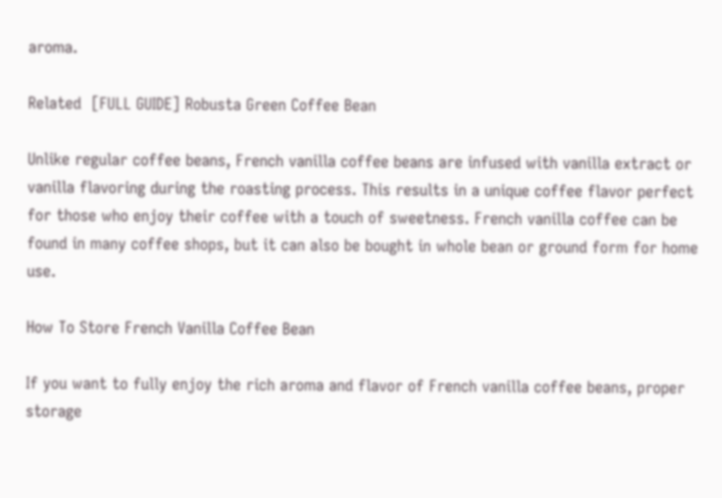aroma.

Related  [FULL GUIDE] Robusta Green Coffee Bean

Unlike regular coffee beans, French vanilla coffee beans are infused with vanilla extract or vanilla flavoring during the roasting process. This results in a unique coffee flavor perfect for those who enjoy their coffee with a touch of sweetness. French vanilla coffee can be found in many coffee shops, but it can also be bought in whole bean or ground form for home use.

How To Store French Vanilla Coffee Bean

If you want to fully enjoy the rich aroma and flavor of French vanilla coffee beans, proper storage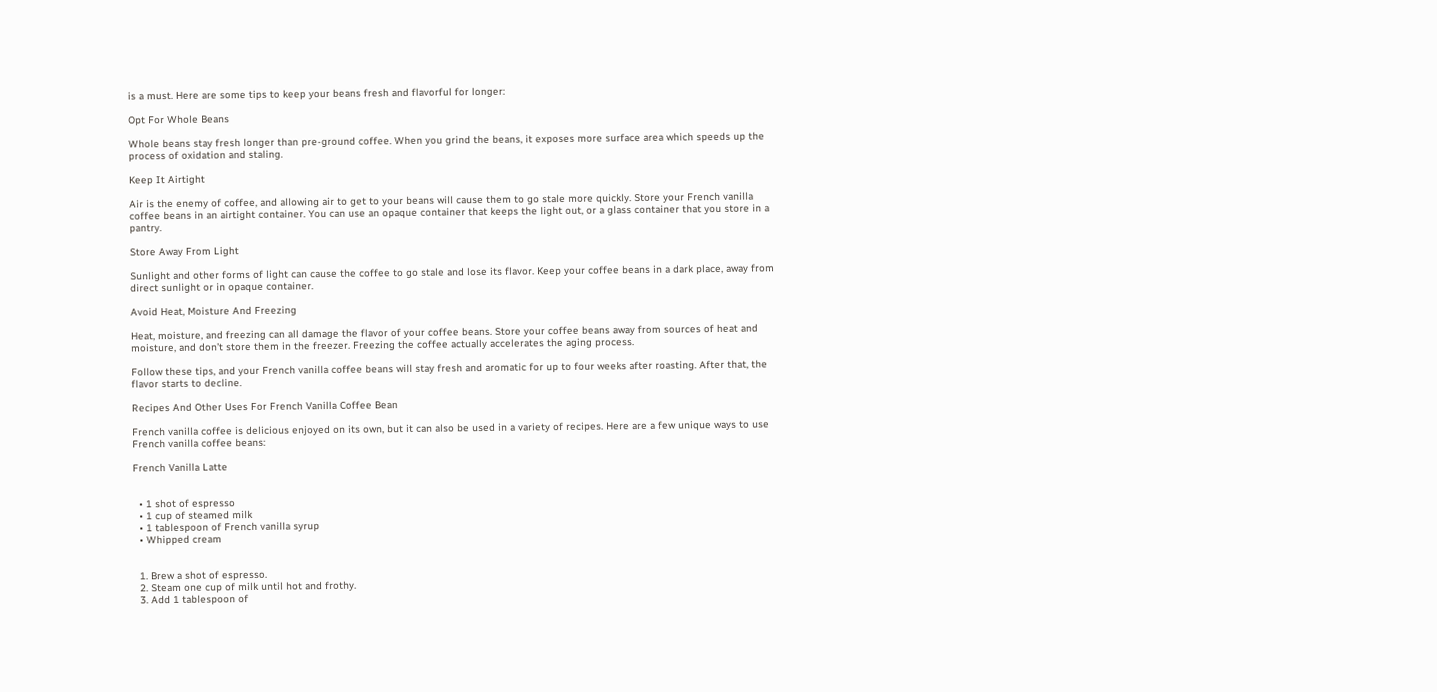is a must. Here are some tips to keep your beans fresh and flavorful for longer:

Opt For Whole Beans

Whole beans stay fresh longer than pre-ground coffee. When you grind the beans, it exposes more surface area which speeds up the process of oxidation and staling.

Keep It Airtight

Air is the enemy of coffee, and allowing air to get to your beans will cause them to go stale more quickly. Store your French vanilla coffee beans in an airtight container. You can use an opaque container that keeps the light out, or a glass container that you store in a pantry.

Store Away From Light

Sunlight and other forms of light can cause the coffee to go stale and lose its flavor. Keep your coffee beans in a dark place, away from direct sunlight or in opaque container.

Avoid Heat, Moisture And Freezing

Heat, moisture, and freezing can all damage the flavor of your coffee beans. Store your coffee beans away from sources of heat and moisture, and don’t store them in the freezer. Freezing the coffee actually accelerates the aging process.

Follow these tips, and your French vanilla coffee beans will stay fresh and aromatic for up to four weeks after roasting. After that, the flavor starts to decline.

Recipes And Other Uses For French Vanilla Coffee Bean

French vanilla coffee is delicious enjoyed on its own, but it can also be used in a variety of recipes. Here are a few unique ways to use French vanilla coffee beans:

French Vanilla Latte


  • 1 shot of espresso
  • 1 cup of steamed milk
  • 1 tablespoon of French vanilla syrup
  • Whipped cream


  1. Brew a shot of espresso.
  2. Steam one cup of milk until hot and frothy.
  3. Add 1 tablespoon of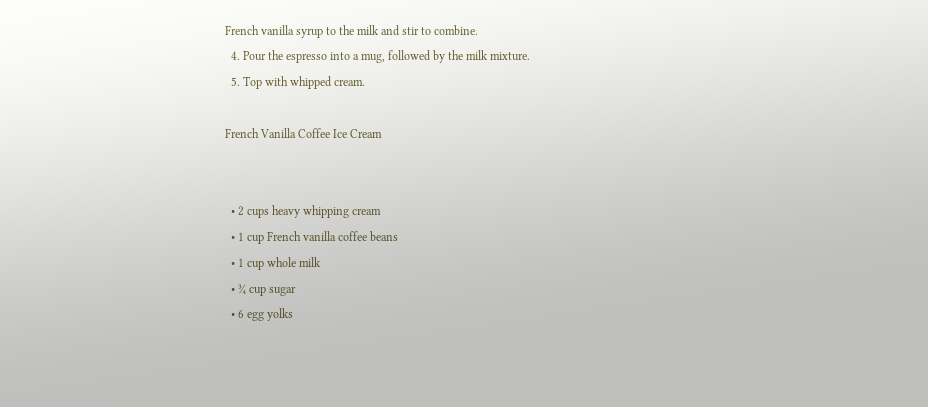French vanilla syrup to the milk and stir to combine.
  4. Pour the espresso into a mug, followed by the milk mixture.
  5. Top with whipped cream.

French Vanilla Coffee Ice Cream


  • 2 cups heavy whipping cream
  • 1 cup French vanilla coffee beans
  • 1 cup whole milk
  • ¾ cup sugar
  • 6 egg yolks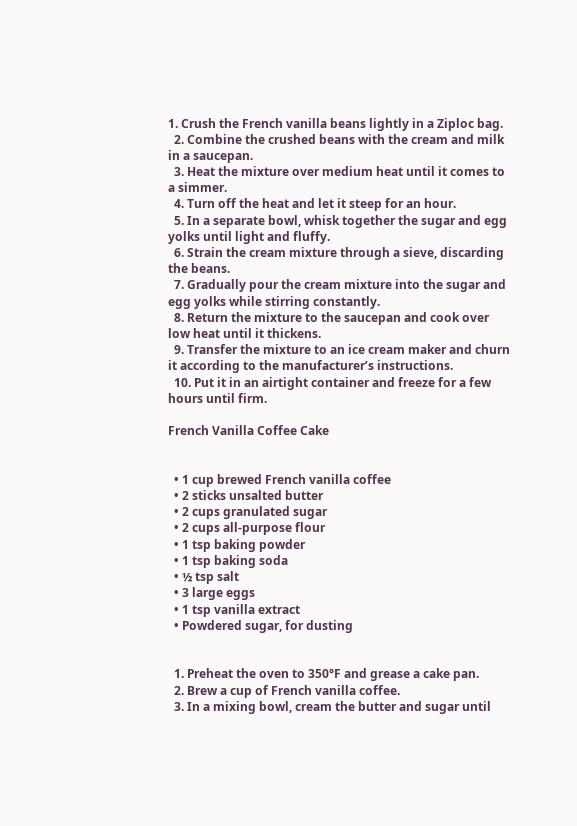1. Crush the French vanilla beans lightly in a Ziploc bag.
  2. Combine the crushed beans with the cream and milk in a saucepan.
  3. Heat the mixture over medium heat until it comes to a simmer.
  4. Turn off the heat and let it steep for an hour.
  5. In a separate bowl, whisk together the sugar and egg yolks until light and fluffy.
  6. Strain the cream mixture through a sieve, discarding the beans.
  7. Gradually pour the cream mixture into the sugar and egg yolks while stirring constantly.
  8. Return the mixture to the saucepan and cook over low heat until it thickens.
  9. Transfer the mixture to an ice cream maker and churn it according to the manufacturer’s instructions.
  10. Put it in an airtight container and freeze for a few hours until firm.

French Vanilla Coffee Cake


  • 1 cup brewed French vanilla coffee
  • 2 sticks unsalted butter
  • 2 cups granulated sugar
  • 2 cups all-purpose flour
  • 1 tsp baking powder
  • 1 tsp baking soda
  • ½ tsp salt
  • 3 large eggs
  • 1 tsp vanilla extract
  • Powdered sugar, for dusting


  1. Preheat the oven to 350°F and grease a cake pan.
  2. Brew a cup of French vanilla coffee.
  3. In a mixing bowl, cream the butter and sugar until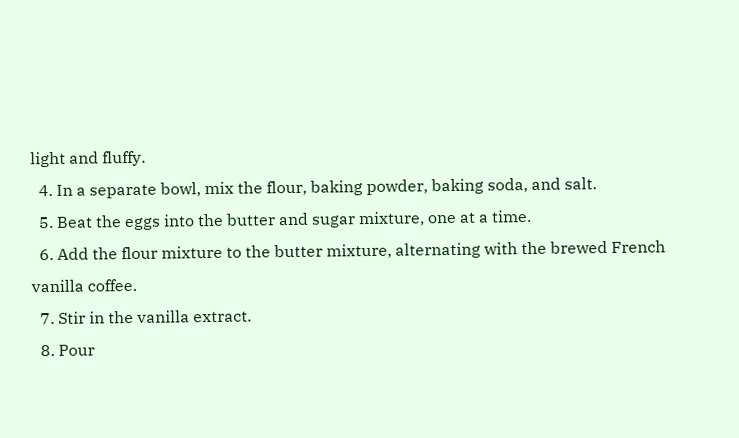light and fluffy.
  4. In a separate bowl, mix the flour, baking powder, baking soda, and salt.
  5. Beat the eggs into the butter and sugar mixture, one at a time.
  6. Add the flour mixture to the butter mixture, alternating with the brewed French vanilla coffee.
  7. Stir in the vanilla extract.
  8. Pour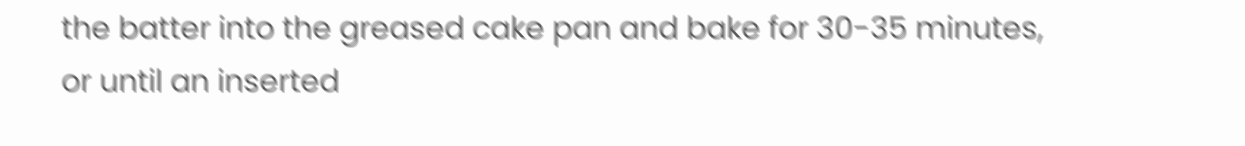the batter into the greased cake pan and bake for 30-35 minutes, or until an inserted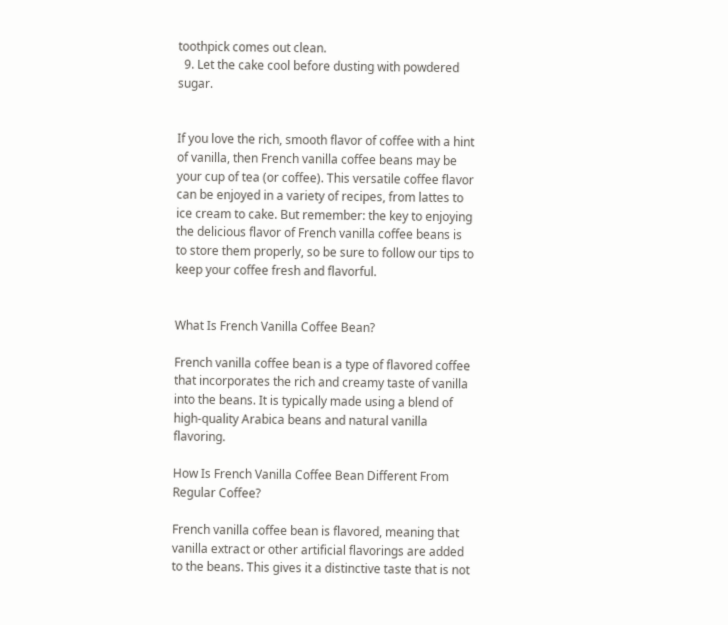toothpick comes out clean.
  9. Let the cake cool before dusting with powdered sugar.


If you love the rich, smooth flavor of coffee with a hint of vanilla, then French vanilla coffee beans may be your cup of tea (or coffee). This versatile coffee flavor can be enjoyed in a variety of recipes, from lattes to ice cream to cake. But remember: the key to enjoying the delicious flavor of French vanilla coffee beans is to store them properly, so be sure to follow our tips to keep your coffee fresh and flavorful.


What Is French Vanilla Coffee Bean?

French vanilla coffee bean is a type of flavored coffee that incorporates the rich and creamy taste of vanilla into the beans. It is typically made using a blend of high-quality Arabica beans and natural vanilla flavoring.

How Is French Vanilla Coffee Bean Different From Regular Coffee?

French vanilla coffee bean is flavored, meaning that vanilla extract or other artificial flavorings are added to the beans. This gives it a distinctive taste that is not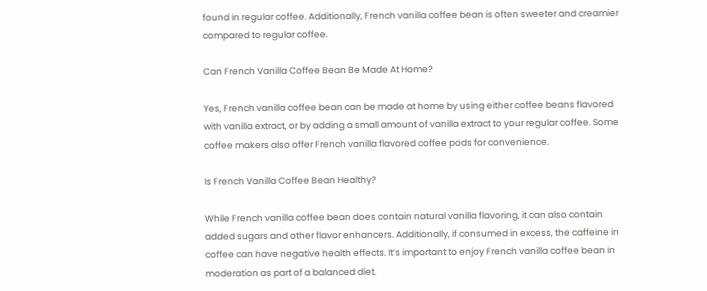found in regular coffee. Additionally, French vanilla coffee bean is often sweeter and creamier compared to regular coffee.

Can French Vanilla Coffee Bean Be Made At Home?

Yes, French vanilla coffee bean can be made at home by using either coffee beans flavored with vanilla extract, or by adding a small amount of vanilla extract to your regular coffee. Some coffee makers also offer French vanilla flavored coffee pods for convenience.

Is French Vanilla Coffee Bean Healthy?

While French vanilla coffee bean does contain natural vanilla flavoring, it can also contain added sugars and other flavor enhancers. Additionally, if consumed in excess, the caffeine in coffee can have negative health effects. It’s important to enjoy French vanilla coffee bean in moderation as part of a balanced diet.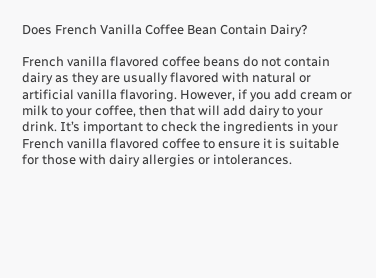Does French Vanilla Coffee Bean Contain Dairy?

French vanilla flavored coffee beans do not contain dairy as they are usually flavored with natural or artificial vanilla flavoring. However, if you add cream or milk to your coffee, then that will add dairy to your drink. It’s important to check the ingredients in your French vanilla flavored coffee to ensure it is suitable for those with dairy allergies or intolerances.